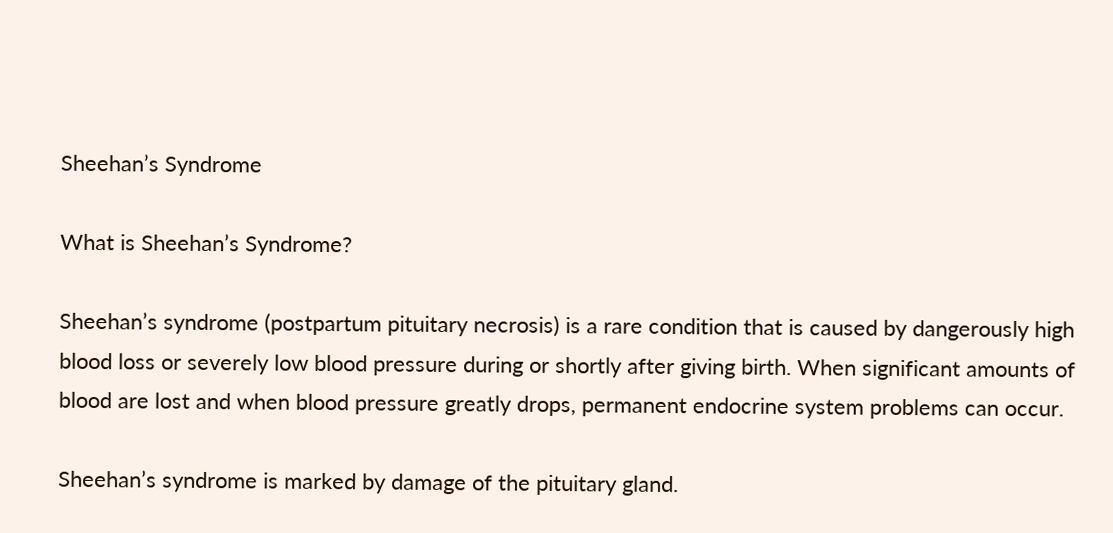Sheehan’s Syndrome

What is Sheehan’s Syndrome?

Sheehan’s syndrome (postpartum pituitary necrosis) is a rare condition that is caused by dangerously high blood loss or severely low blood pressure during or shortly after giving birth. When significant amounts of blood are lost and when blood pressure greatly drops, permanent endocrine system problems can occur.

Sheehan’s syndrome is marked by damage of the pituitary gland.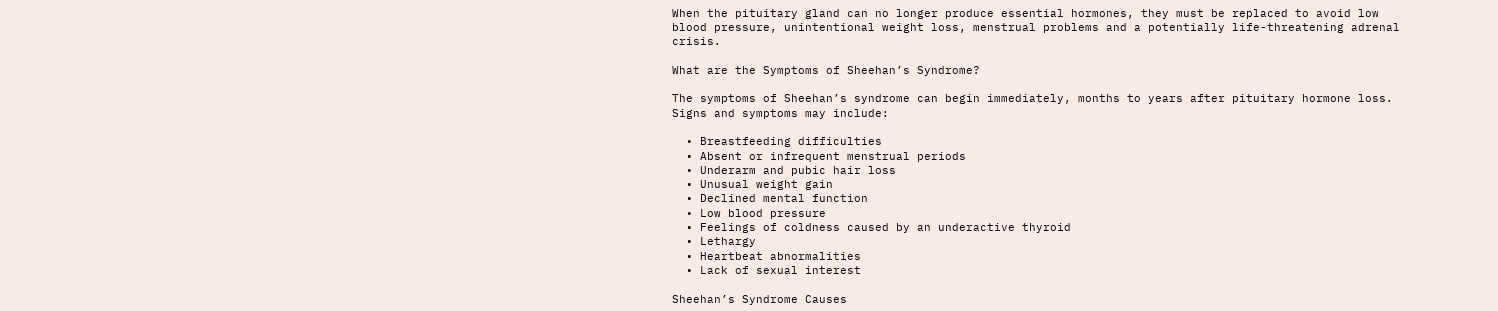When the pituitary gland can no longer produce essential hormones, they must be replaced to avoid low blood pressure, unintentional weight loss, menstrual problems and a potentially life-threatening adrenal crisis.

What are the Symptoms of Sheehan’s Syndrome?

The symptoms of Sheehan’s syndrome can begin immediately, months to years after pituitary hormone loss. Signs and symptoms may include:

  • Breastfeeding difficulties
  • Absent or infrequent menstrual periods
  • Underarm and pubic hair loss
  • Unusual weight gain
  • Declined mental function
  • Low blood pressure
  • Feelings of coldness caused by an underactive thyroid
  • Lethargy
  • Heartbeat abnormalities
  • Lack of sexual interest

Sheehan’s Syndrome Causes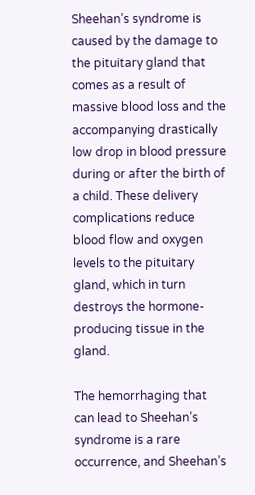Sheehan’s syndrome is caused by the damage to the pituitary gland that comes as a result of massive blood loss and the accompanying drastically low drop in blood pressure during or after the birth of a child. These delivery complications reduce blood flow and oxygen levels to the pituitary gland, which in turn destroys the hormone-producing tissue in the gland.

The hemorrhaging that can lead to Sheehan’s syndrome is a rare occurrence, and Sheehan’s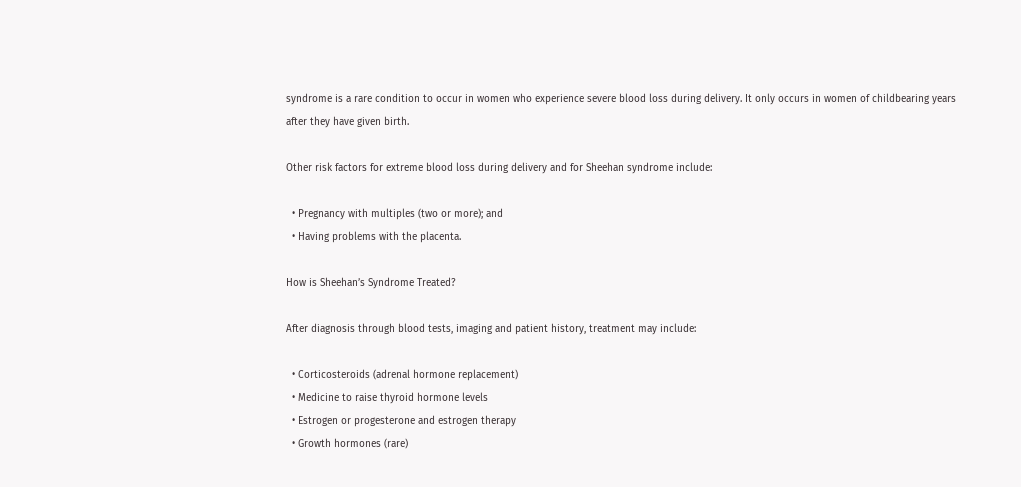syndrome is a rare condition to occur in women who experience severe blood loss during delivery. It only occurs in women of childbearing years after they have given birth.

Other risk factors for extreme blood loss during delivery and for Sheehan syndrome include:

  • Pregnancy with multiples (two or more); and
  • Having problems with the placenta.

How is Sheehan’s Syndrome Treated?

After diagnosis through blood tests, imaging and patient history, treatment may include:

  • Corticosteroids (adrenal hormone replacement)
  • Medicine to raise thyroid hormone levels
  • Estrogen or progesterone and estrogen therapy
  • Growth hormones (rare)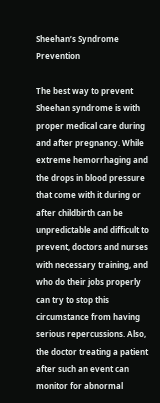Sheehan’s Syndrome Prevention

The best way to prevent Sheehan syndrome is with proper medical care during and after pregnancy. While extreme hemorrhaging and the drops in blood pressure that come with it during or after childbirth can be unpredictable and difficult to prevent, doctors and nurses with necessary training, and who do their jobs properly can try to stop this circumstance from having serious repercussions. Also, the doctor treating a patient after such an event can monitor for abnormal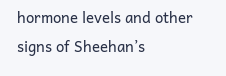hormone levels and other signs of Sheehan’s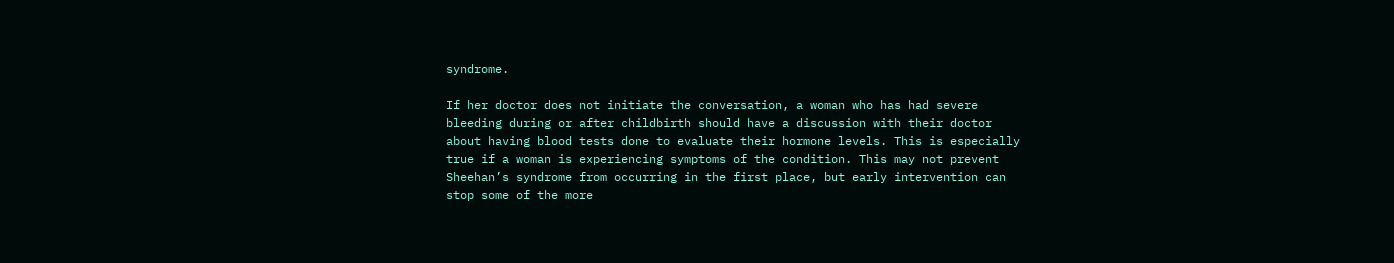syndrome.

If her doctor does not initiate the conversation, a woman who has had severe bleeding during or after childbirth should have a discussion with their doctor about having blood tests done to evaluate their hormone levels. This is especially true if a woman is experiencing symptoms of the condition. This may not prevent Sheehan’s syndrome from occurring in the first place, but early intervention can stop some of the more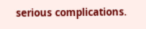serious complications.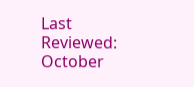Last Reviewed:
October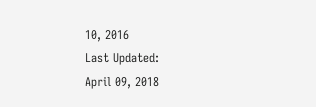10, 2016
Last Updated:
April 09, 2018